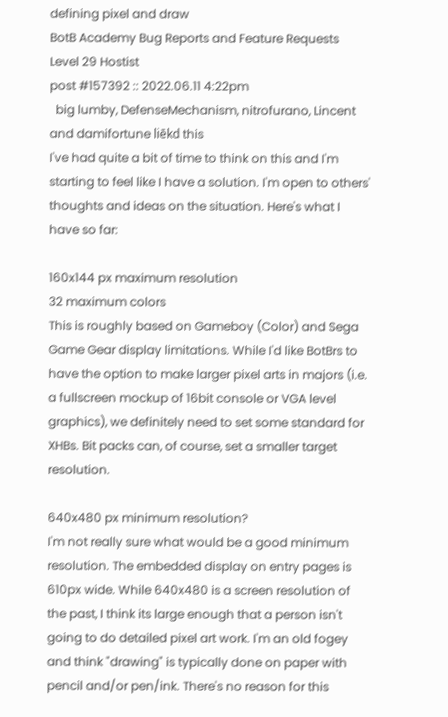defining pixel and draw
BotB Academy Bug Reports and Feature Requests
Level 29 Hostist
post #157392 :: 2022.06.11 4:22pm
  big lumby, DefenseMechanism, nitrofurano, Lincent and damifortune liēkd this
I've had quite a bit of time to think on this and I'm starting to feel like I have a solution. I'm open to others' thoughts and ideas on the situation. Here's what I have so far:

160x144 px maximum resolution
32 maximum colors
This is roughly based on Gameboy (Color) and Sega Game Gear display limitations. While I'd like BotBrs to have the option to make larger pixel arts in majors (i.e. a fullscreen mockup of 16bit console or VGA level graphics), we definitely need to set some standard for XHBs. Bit packs can, of course, set a smaller target resolution.

640x480 px minimum resolution?
I'm not really sure what would be a good minimum resolution. The embedded display on entry pages is 610px wide. While 640x480 is a screen resolution of the past, I think its large enough that a person isn't going to do detailed pixel art work. I'm an old fogey and think "drawing" is typically done on paper with pencil and/or pen/ink. There's no reason for this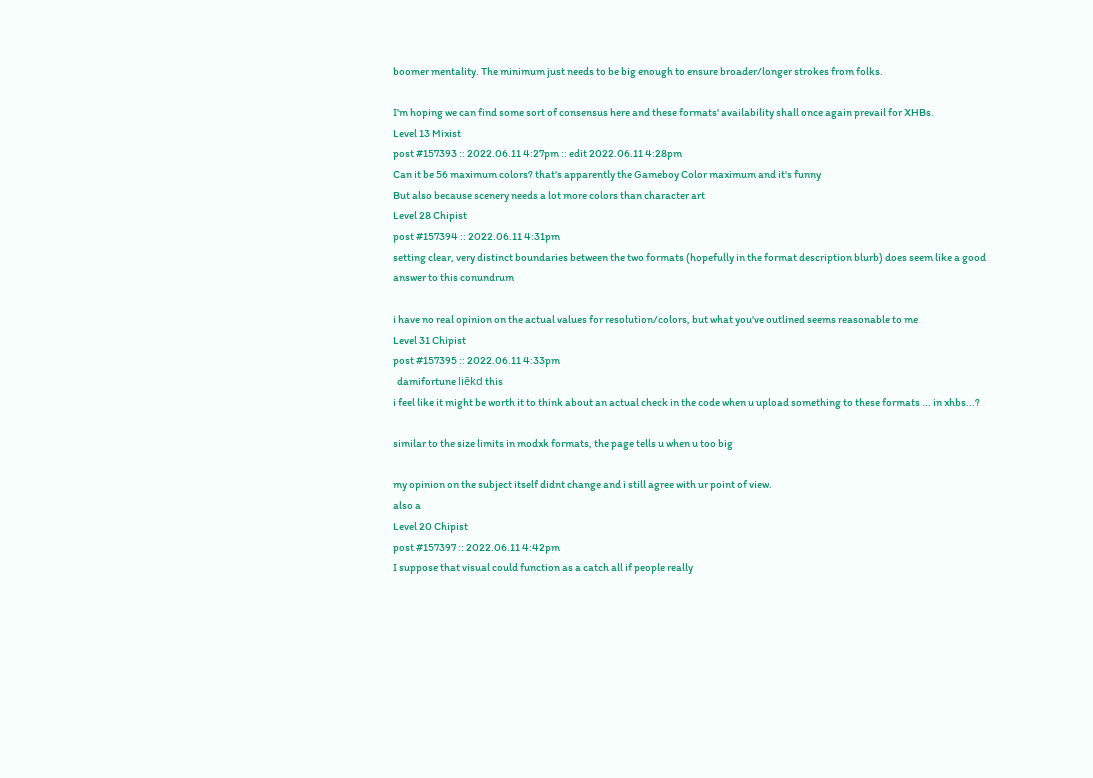boomer mentality. The minimum just needs to be big enough to ensure broader/longer strokes from folks.

I'm hoping we can find some sort of consensus here and these formats' availability shall once again prevail for XHBs.
Level 13 Mixist
post #157393 :: 2022.06.11 4:27pm :: edit 2022.06.11 4:28pm
Can it be 56 maximum colors? that's apparently the Gameboy Color maximum and it's funny
But also because scenery needs a lot more colors than character art
Level 28 Chipist
post #157394 :: 2022.06.11 4:31pm
setting clear, very distinct boundaries between the two formats (hopefully in the format description blurb) does seem like a good answer to this conundrum

i have no real opinion on the actual values for resolution/colors, but what you've outlined seems reasonable to me
Level 31 Chipist
post #157395 :: 2022.06.11 4:33pm
  damifortune liēkd this
i feel like it might be worth it to think about an actual check in the code when u upload something to these formats ... in xhbs...?

similar to the size limits in modxk formats, the page tells u when u too big

my opinion on the subject itself didnt change and i still agree with ur point of view.
also a
Level 20 Chipist
post #157397 :: 2022.06.11 4:42pm
I suppose that visual could function as a catch all if people really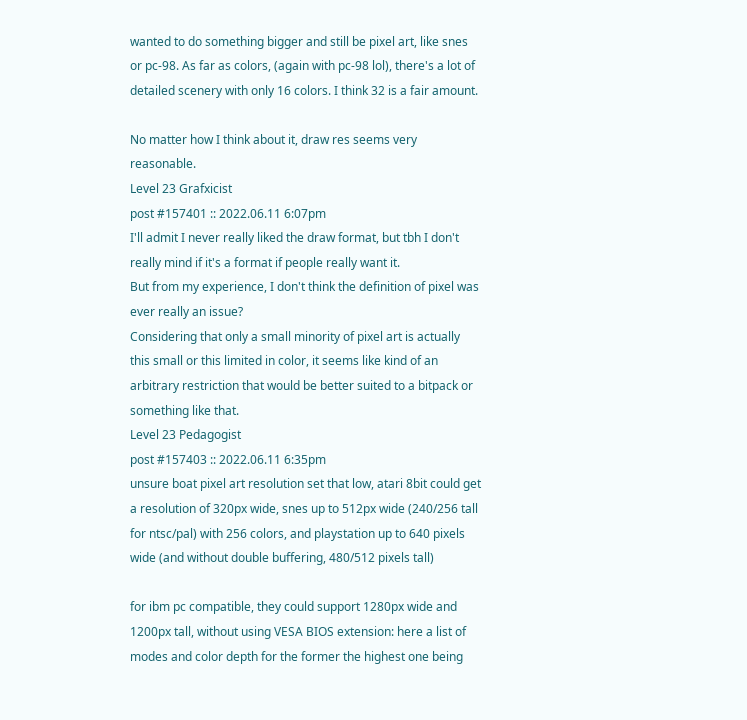wanted to do something bigger and still be pixel art, like snes or pc-98. As far as colors, (again with pc-98 lol), there's a lot of detailed scenery with only 16 colors. I think 32 is a fair amount.

No matter how I think about it, draw res seems very reasonable.
Level 23 Grafxicist
post #157401 :: 2022.06.11 6:07pm
I'll admit I never really liked the draw format, but tbh I don't really mind if it's a format if people really want it.
But from my experience, I don't think the definition of pixel was ever really an issue?
Considering that only a small minority of pixel art is actually this small or this limited in color, it seems like kind of an arbitrary restriction that would be better suited to a bitpack or something like that.
Level 23 Pedagogist
post #157403 :: 2022.06.11 6:35pm
unsure boat pixel art resolution set that low, atari 8bit could get a resolution of 320px wide, snes up to 512px wide (240/256 tall for ntsc/pal) with 256 colors, and playstation up to 640 pixels wide (and without double buffering, 480/512 pixels tall)

for ibm pc compatible, they could support 1280px wide and 1200px tall, without using VESA BIOS extension: here a list of modes and color depth for the former the highest one being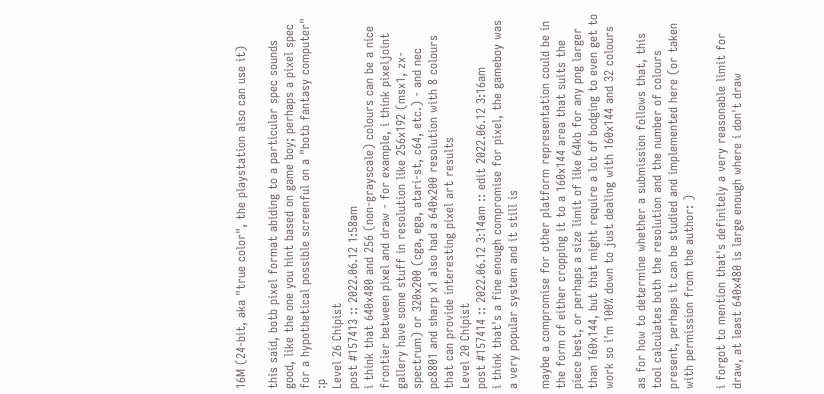16M (24-bit, aka "true color", the playstation also can use it)

this said, botb pixel format abiding to a particular spec sounds good, like the one you hint based on game boy; perhaps a pixel spec for a hypothetical possible screenful on a "botb fantasy computer" :p
Level 26 Chipist
post #157413 :: 2022.06.12 1:58am
i think that 640x480 and 256 (non-grayscale) colours can be a nice frontier between pixel and draw - for example, i think pixeljoint gallery have some stuff in resolution like 256x192 (msx1, zx-spectrum) or 320x200 (cga, ega, atari-st, c64, etc.) - and nec pc8801 and sharp x1 also had a 640x200 resolution with 8 colours that can provide interesting pixel art results
Level 20 Chipist
post #157414 :: 2022.06.12 3:14am :: edit 2022.06.12 3:16am
i think that's a fine enough compromise for pixel, the gameboy was a very popular system and it still is

maybe a compromise for other platform representation could be in the form of either cropping it to a 160x144 area that suits the piece best, or perhaps a size limit of like 64kb for any png larger than 160x144, but that might require a lot of bodging to even get to work so i'm 100% down to just dealing with 160x144 and 32 colours

as for how to determine whether a submission follows that, this tool calculates both the resolution and the number of colours present, perhaps it can be studied and implemented here (or taken with permission from the author: )

i forgot to mention that's definitely a very reasonable limit for draw, at least 640x480 is large enough where i don't draw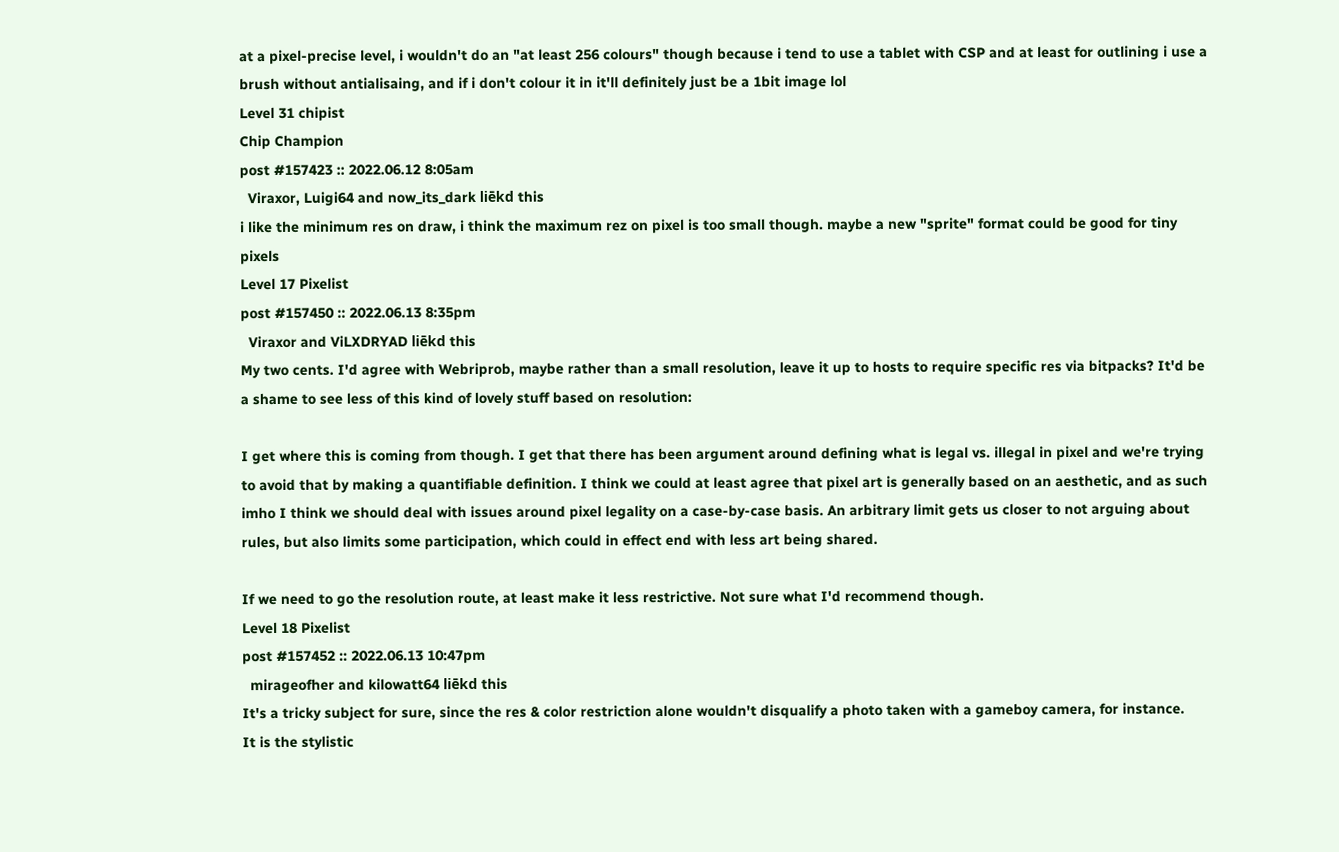at a pixel-precise level, i wouldn't do an "at least 256 colours" though because i tend to use a tablet with CSP and at least for outlining i use a brush without antialisaing, and if i don't colour it in it'll definitely just be a 1bit image lol
Level 31 chipist
Chip Champion
post #157423 :: 2022.06.12 8:05am
  Viraxor, Luigi64 and now_its_dark liēkd this
i like the minimum res on draw, i think the maximum rez on pixel is too small though. maybe a new "sprite" format could be good for tiny pixels
Level 17 Pixelist
post #157450 :: 2022.06.13 8:35pm
  Viraxor and ViLXDRYAD liēkd this
My two cents. I'd agree with Webriprob, maybe rather than a small resolution, leave it up to hosts to require specific res via bitpacks? It'd be a shame to see less of this kind of lovely stuff based on resolution:

I get where this is coming from though. I get that there has been argument around defining what is legal vs. illegal in pixel and we're trying to avoid that by making a quantifiable definition. I think we could at least agree that pixel art is generally based on an aesthetic, and as such imho I think we should deal with issues around pixel legality on a case-by-case basis. An arbitrary limit gets us closer to not arguing about rules, but also limits some participation, which could in effect end with less art being shared.

If we need to go the resolution route, at least make it less restrictive. Not sure what I'd recommend though.
Level 18 Pixelist
post #157452 :: 2022.06.13 10:47pm
  mirageofher and kilowatt64 liēkd this
It's a tricky subject for sure, since the res & color restriction alone wouldn't disqualify a photo taken with a gameboy camera, for instance.
It is the stylistic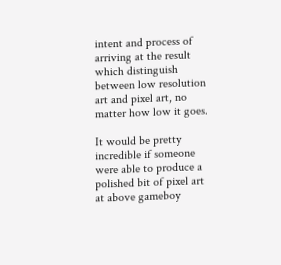intent and process of arriving at the result which distinguish between low resolution art and pixel art, no matter how low it goes.

It would be pretty incredible if someone were able to produce a polished bit of pixel art at above gameboy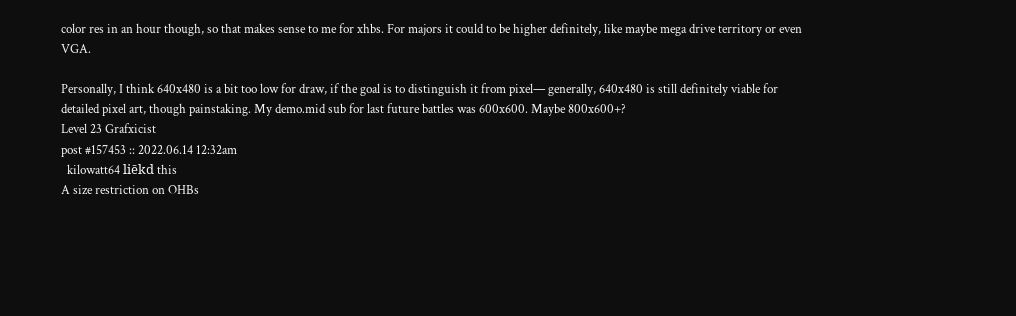color res in an hour though, so that makes sense to me for xhbs. For majors it could to be higher definitely, like maybe mega drive territory or even VGA.

Personally, I think 640x480 is a bit too low for draw, if the goal is to distinguish it from pixel— generally, 640x480 is still definitely viable for detailed pixel art, though painstaking. My demo.mid sub for last future battles was 600x600. Maybe 800x600+?
Level 23 Grafxicist
post #157453 :: 2022.06.14 12:32am
  kilowatt64 liēkd this
A size restriction on OHBs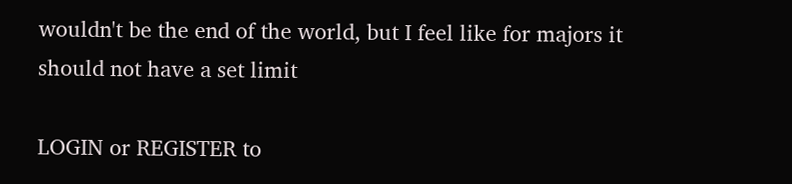wouldn't be the end of the world, but I feel like for majors it should not have a set limit

LOGIN or REGISTER to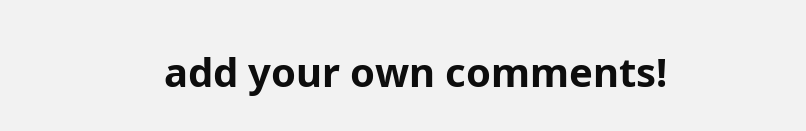add your own comments!